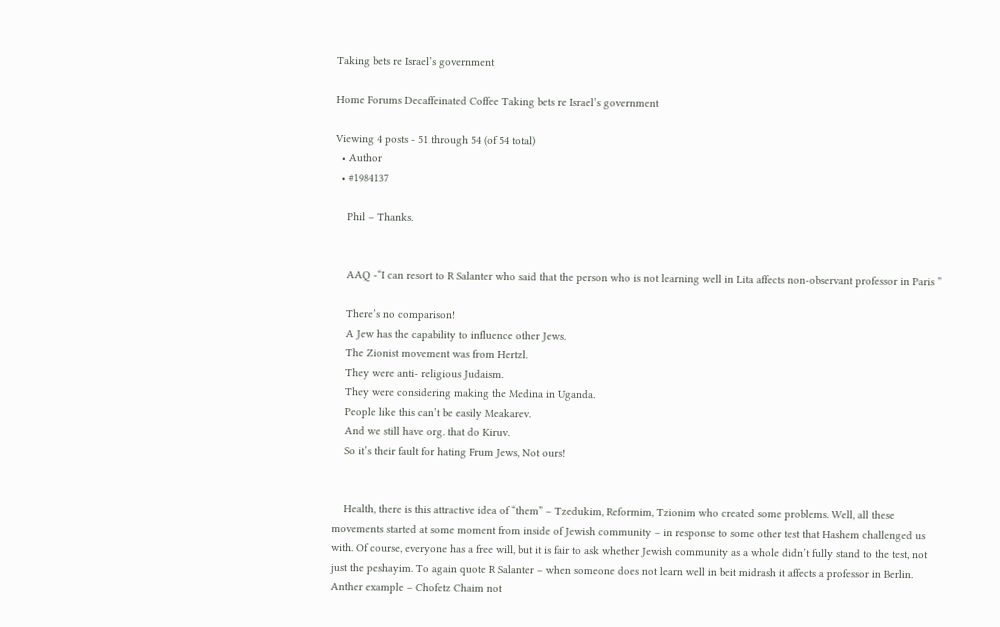Taking bets re Israel’s government

Home Forums Decaffeinated Coffee Taking bets re Israel’s government

Viewing 4 posts - 51 through 54 (of 54 total)
  • Author
  • #1984137

    Phil – Thanks.


    AAQ -“I can resort to R Salanter who said that the person who is not learning well in Lita affects non-observant professor in Paris ”

    There’s no comparison!
    A Jew has the capability to influence other Jews.
    The Zionist movement was from Hertzl.
    They were anti- religious Judaism.
    They were considering making the Medina in Uganda.
    People like this can’t be easily Meakarev.
    And we still have org. that do Kiruv.
    So it’s their fault for hating Frum Jews, Not ours!


    Health, there is this attractive idea of “them” – Tzedukim, Reformim, Tzionim who created some problems. Well, all these movements started at some moment from inside of Jewish community – in response to some other test that Hashem challenged us with. Of course, everyone has a free will, but it is fair to ask whether Jewish community as a whole didn’t fully stand to the test, not just the peshayim. To again quote R Salanter – when someone does not learn well in beit midrash it affects a professor in Berlin. Anther example – Chofetz Chaim not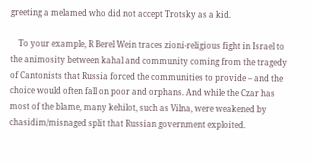greeting a melamed who did not accept Trotsky as a kid.

    To your example, R Berel Wein traces zioni-religious fight in Israel to the animosity between kahal and community coming from the tragedy of Cantonists that Russia forced the communities to provide – and the choice would often fall on poor and orphans. And while the Czar has most of the blame, many kehilot, such as Vilna, were weakened by chasidim/misnaged split that Russian government exploited.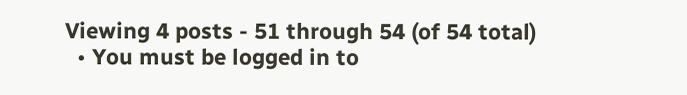Viewing 4 posts - 51 through 54 (of 54 total)
  • You must be logged in to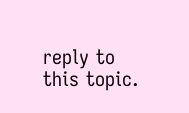reply to this topic.